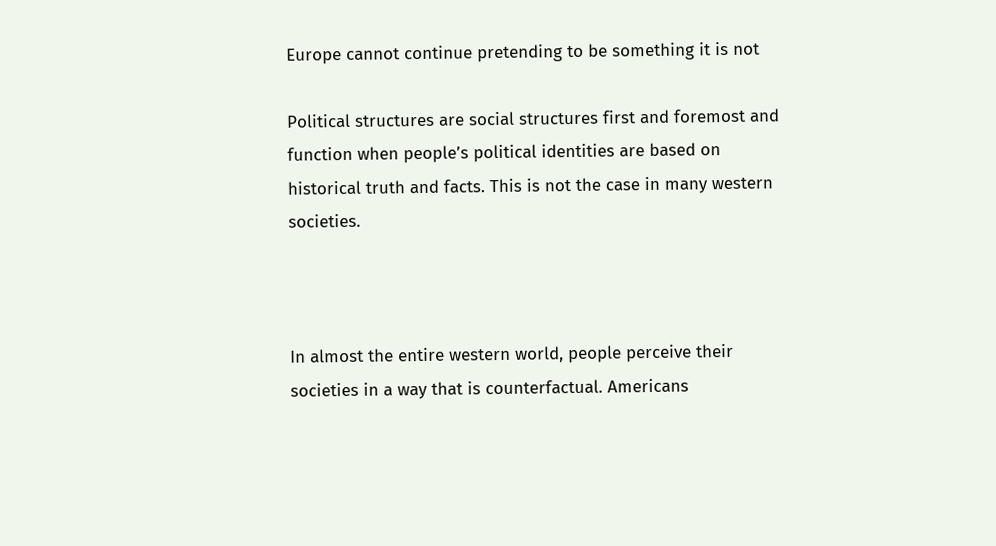Europe cannot continue pretending to be something it is not

Political structures are social structures first and foremost and function when people’s political identities are based on historical truth and facts. This is not the case in many western societies.



In almost the entire western world, people perceive their societies in a way that is counterfactual. Americans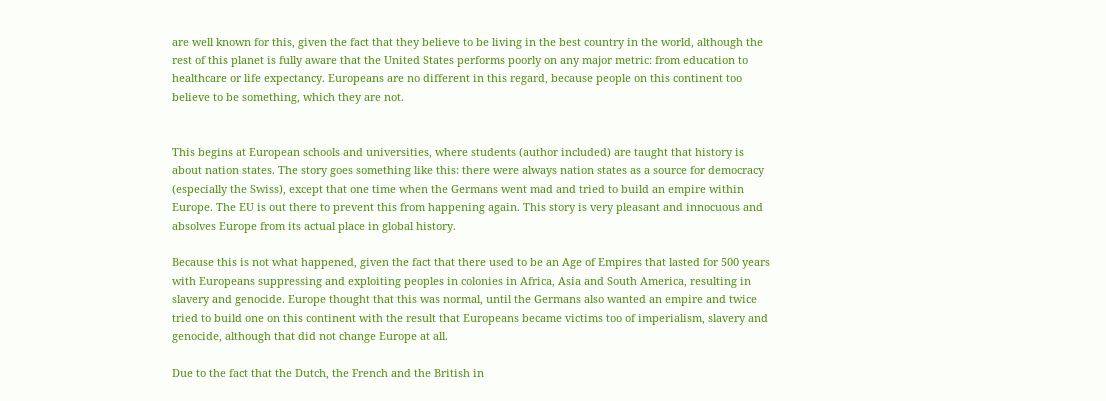are well known for this, given the fact that they believe to be living in the best country in the world, although the rest of this planet is fully aware that the United States performs poorly on any major metric: from education to healthcare or life expectancy. Europeans are no different in this regard, because people on this continent too believe to be something, which they are not.


This begins at European schools and universities, where students (author included) are taught that history is about nation states. The story goes something like this: there were always nation states as a source for democracy (especially the Swiss), except that one time when the Germans went mad and tried to build an empire within Europe. The EU is out there to prevent this from happening again. This story is very pleasant and innocuous and absolves Europe from its actual place in global history.

Because this is not what happened, given the fact that there used to be an Age of Empires that lasted for 500 years with Europeans suppressing and exploiting peoples in colonies in Africa, Asia and South America, resulting in slavery and genocide. Europe thought that this was normal, until the Germans also wanted an empire and twice tried to build one on this continent with the result that Europeans became victims too of imperialism, slavery and genocide, although that did not change Europe at all.

Due to the fact that the Dutch, the French and the British in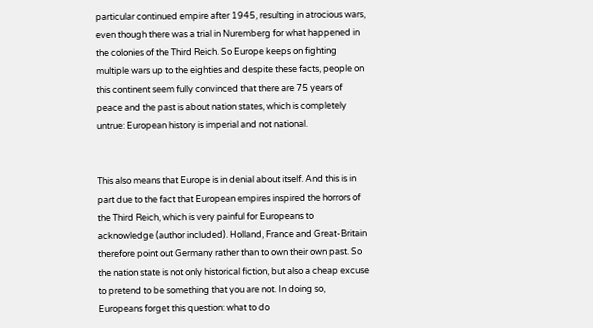particular continued empire after 1945, resulting in atrocious wars, even though there was a trial in Nuremberg for what happened in the colonies of the Third Reich. So Europe keeps on fighting multiple wars up to the eighties and despite these facts, people on this continent seem fully convinced that there are 75 years of peace and the past is about nation states, which is completely untrue: European history is imperial and not national.


This also means that Europe is in denial about itself. And this is in part due to the fact that European empires inspired the horrors of the Third Reich, which is very painful for Europeans to acknowledge (author included). Holland, France and Great-Britain therefore point out Germany rather than to own their own past. So the nation state is not only historical fiction, but also a cheap excuse to pretend to be something that you are not. In doing so, Europeans forget this question: what to do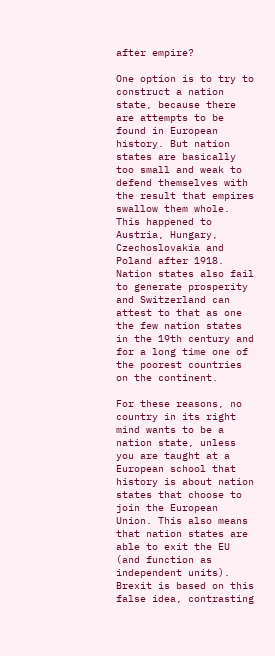after empire?

One option is to try to construct a nation state, because there are attempts to be found in European history. But nation states are basically too small and weak to defend themselves with the result that empires swallow them whole. This happened to Austria, Hungary, Czechoslovakia and Poland after 1918. Nation states also fail to generate prosperity and Switzerland can attest to that as one the few nation states in the 19th century and for a long time one of the poorest countries on the continent.

For these reasons, no country in its right mind wants to be a nation state, unless you are taught at a European school that history is about nation states that choose to join the European Union. This also means that nation states are able to exit the EU (and function as independent units). Brexit is based on this false idea, contrasting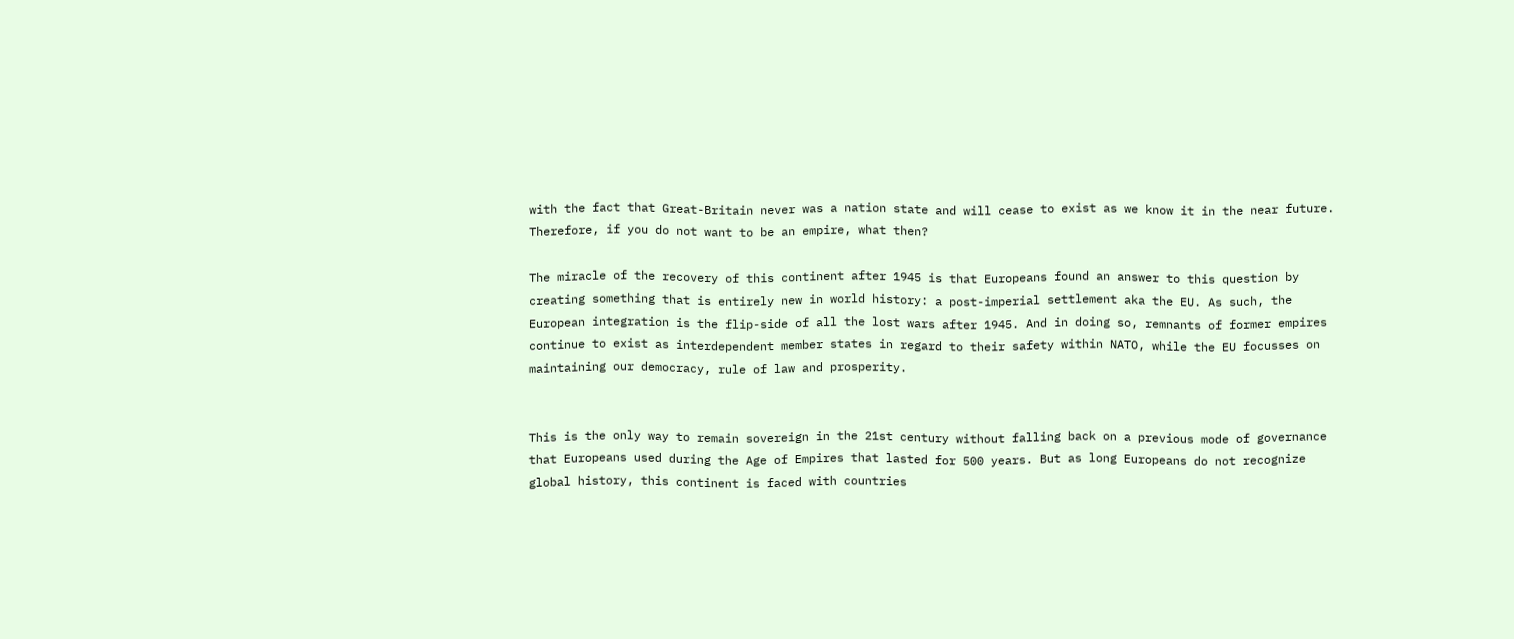with the fact that Great-Britain never was a nation state and will cease to exist as we know it in the near future. Therefore, if you do not want to be an empire, what then?

The miracle of the recovery of this continent after 1945 is that Europeans found an answer to this question by creating something that is entirely new in world history: a post-imperial settlement aka the EU. As such, the European integration is the flip-side of all the lost wars after 1945. And in doing so, remnants of former empires continue to exist as interdependent member states in regard to their safety within NATO, while the EU focusses on maintaining our democracy, rule of law and prosperity.


This is the only way to remain sovereign in the 21st century without falling back on a previous mode of governance that Europeans used during the Age of Empires that lasted for 500 years. But as long Europeans do not recognize global history, this continent is faced with countries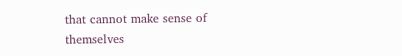that cannot make sense of themselves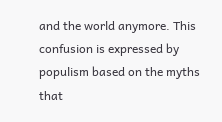and the world anymore. This confusion is expressed by populism based on the myths that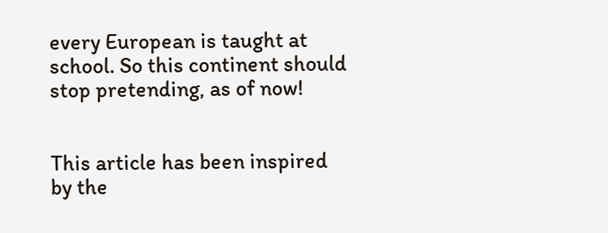every European is taught at school. So this continent should stop pretending, as of now!


This article has been inspired by the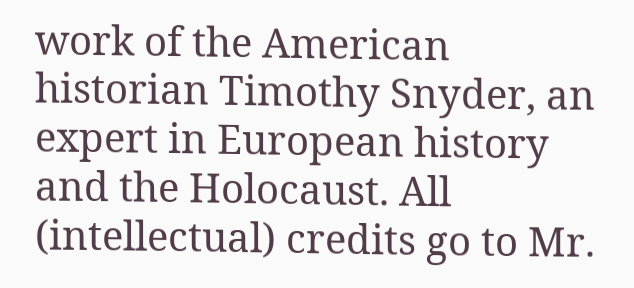work of the American historian Timothy Snyder, an expert in European history and the Holocaust. All (intellectual) credits go to Mr.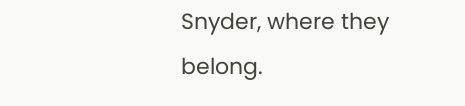Snyder, where they belong.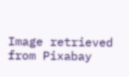Image retrieved from Pixabay